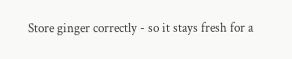Store ginger correctly - so it stays fresh for a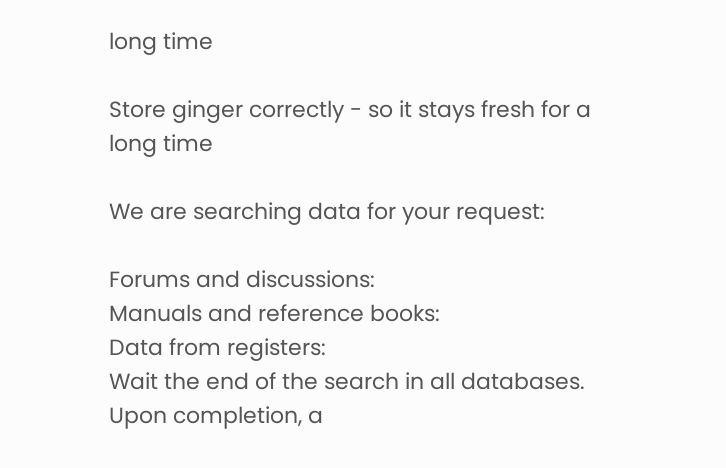long time

Store ginger correctly - so it stays fresh for a long time

We are searching data for your request:

Forums and discussions:
Manuals and reference books:
Data from registers:
Wait the end of the search in all databases.
Upon completion, a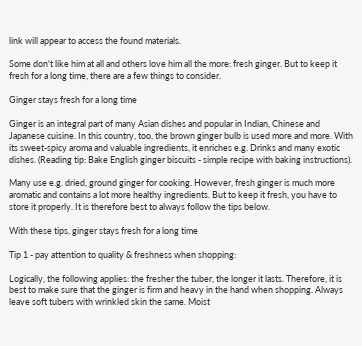link will appear to access the found materials.

Some don't like him at all and others love him all the more: fresh ginger. But to keep it fresh for a long time, there are a few things to consider.

Ginger stays fresh for a long time

Ginger is an integral part of many Asian dishes and popular in Indian, Chinese and Japanese cuisine. In this country, too, the brown ginger bulb is used more and more. With its sweet-spicy aroma and valuable ingredients, it enriches e.g. Drinks and many exotic dishes. (Reading tip: Bake English ginger biscuits - simple recipe with baking instructions).

Many use e.g. dried, ground ginger for cooking. However, fresh ginger is much more aromatic and contains a lot more healthy ingredients. But to keep it fresh, you have to store it properly. It is therefore best to always follow the tips below.

With these tips, ginger stays fresh for a long time

Tip 1 - pay attention to quality & freshness when shopping:

Logically, the following applies: the fresher the tuber, the longer it lasts. Therefore, it is best to make sure that the ginger is firm and heavy in the hand when shopping. Always leave soft tubers with wrinkled skin the same. Moist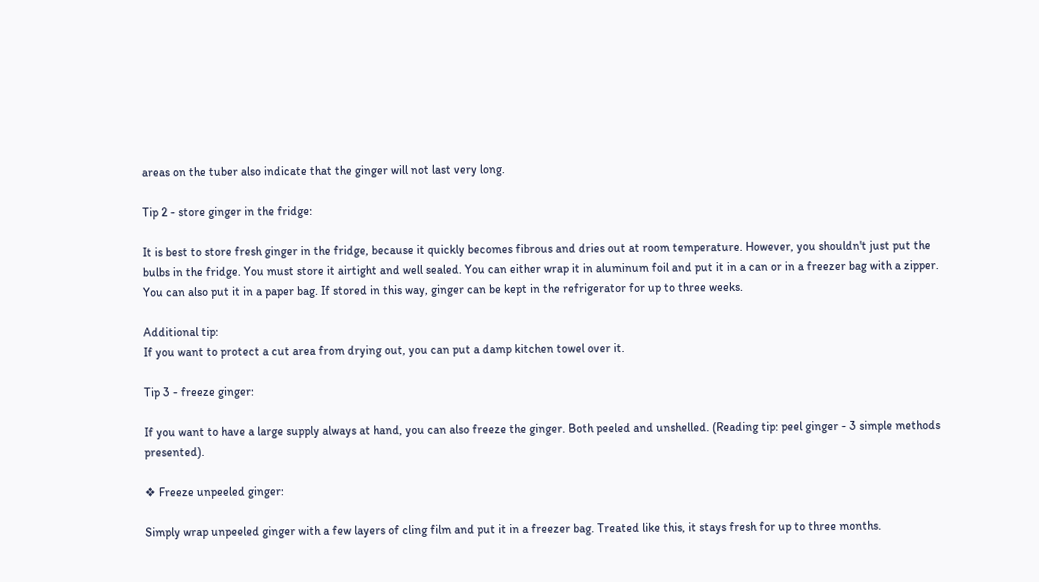areas on the tuber also indicate that the ginger will not last very long.

Tip 2 - store ginger in the fridge:

It is best to store fresh ginger in the fridge, because it quickly becomes fibrous and dries out at room temperature. However, you shouldn't just put the bulbs in the fridge. You must store it airtight and well sealed. You can either wrap it in aluminum foil and put it in a can or in a freezer bag with a zipper. You can also put it in a paper bag. If stored in this way, ginger can be kept in the refrigerator for up to three weeks.

Additional tip:
If you want to protect a cut area from drying out, you can put a damp kitchen towel over it.

Tip 3 - freeze ginger:

If you want to have a large supply always at hand, you can also freeze the ginger. Both peeled and unshelled. (Reading tip: peel ginger - 3 simple methods presented).

❖ Freeze unpeeled ginger:

Simply wrap unpeeled ginger with a few layers of cling film and put it in a freezer bag. Treated like this, it stays fresh for up to three months.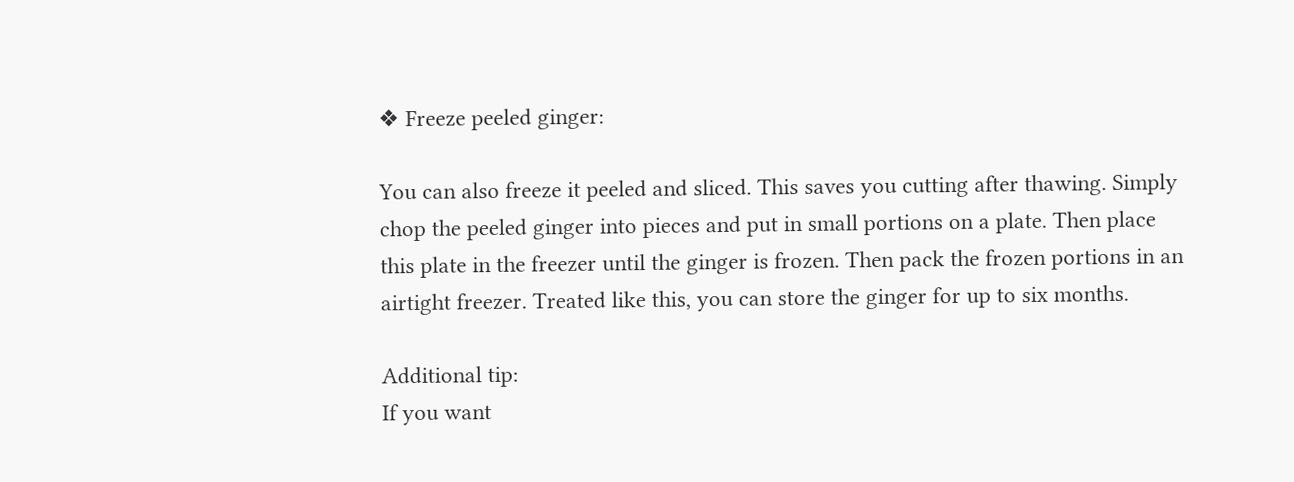❖ Freeze peeled ginger:

You can also freeze it peeled and sliced. This saves you cutting after thawing. Simply chop the peeled ginger into pieces and put in small portions on a plate. Then place this plate in the freezer until the ginger is frozen. Then pack the frozen portions in an airtight freezer. Treated like this, you can store the ginger for up to six months.

Additional tip:
If you want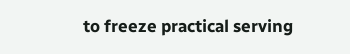to freeze practical serving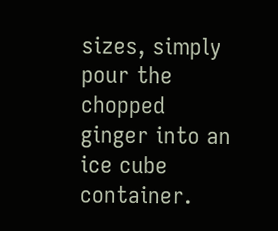sizes, simply pour the chopped ginger into an ice cube container.